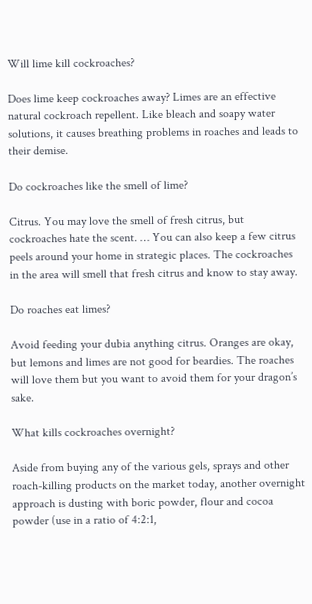Will lime kill cockroaches?

Does lime keep cockroaches away? Limes are an effective natural cockroach repellent. Like bleach and soapy water solutions, it causes breathing problems in roaches and leads to their demise.

Do cockroaches like the smell of lime?

Citrus. You may love the smell of fresh citrus, but cockroaches hate the scent. … You can also keep a few citrus peels around your home in strategic places. The cockroaches in the area will smell that fresh citrus and know to stay away.

Do roaches eat limes?

Avoid feeding your dubia anything citrus. Oranges are okay, but lemons and limes are not good for beardies. The roaches will love them but you want to avoid them for your dragon’s sake.

What kills cockroaches overnight?

Aside from buying any of the various gels, sprays and other roach-killing products on the market today, another overnight approach is dusting with boric powder, flour and cocoa powder (use in a ratio of 4:2:1,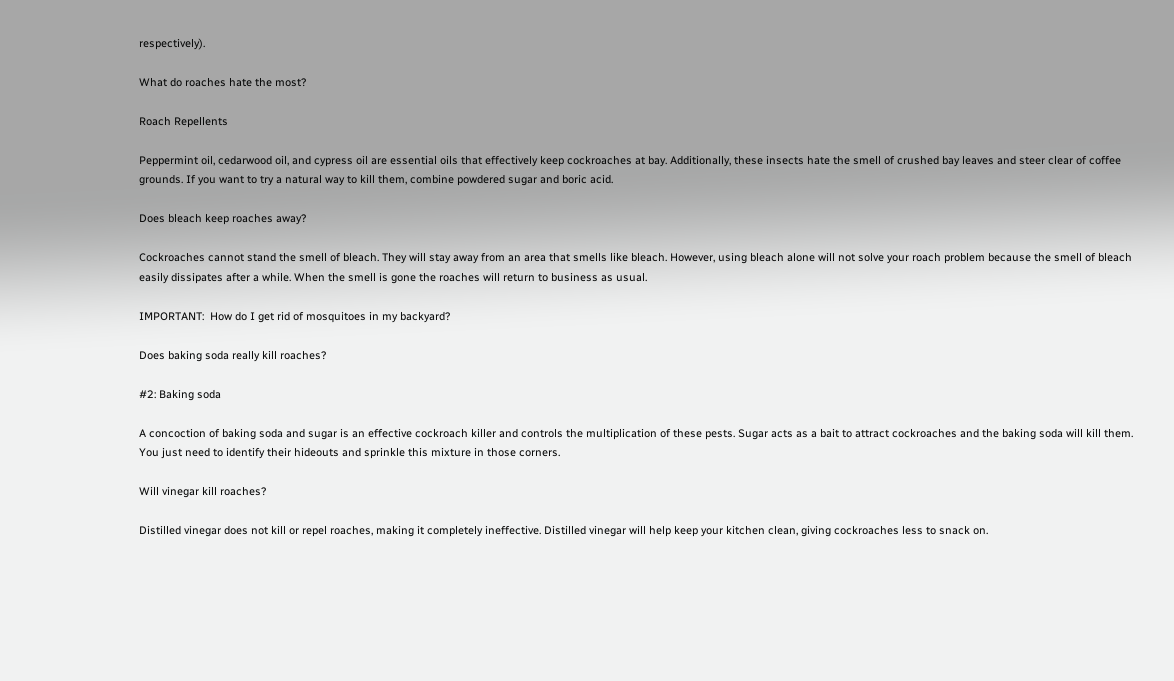respectively).

What do roaches hate the most?

Roach Repellents

Peppermint oil, cedarwood oil, and cypress oil are essential oils that effectively keep cockroaches at bay. Additionally, these insects hate the smell of crushed bay leaves and steer clear of coffee grounds. If you want to try a natural way to kill them, combine powdered sugar and boric acid.

Does bleach keep roaches away?

Cockroaches cannot stand the smell of bleach. They will stay away from an area that smells like bleach. However, using bleach alone will not solve your roach problem because the smell of bleach easily dissipates after a while. When the smell is gone the roaches will return to business as usual.

IMPORTANT:  How do I get rid of mosquitoes in my backyard?

Does baking soda really kill roaches?

#2: Baking soda

A concoction of baking soda and sugar is an effective cockroach killer and controls the multiplication of these pests. Sugar acts as a bait to attract cockroaches and the baking soda will kill them. You just need to identify their hideouts and sprinkle this mixture in those corners.

Will vinegar kill roaches?

Distilled vinegar does not kill or repel roaches, making it completely ineffective. Distilled vinegar will help keep your kitchen clean, giving cockroaches less to snack on.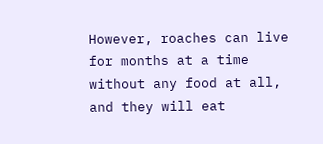However, roaches can live for months at a time without any food at all, and they will eat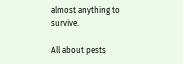almost anything to survive.

All about pests